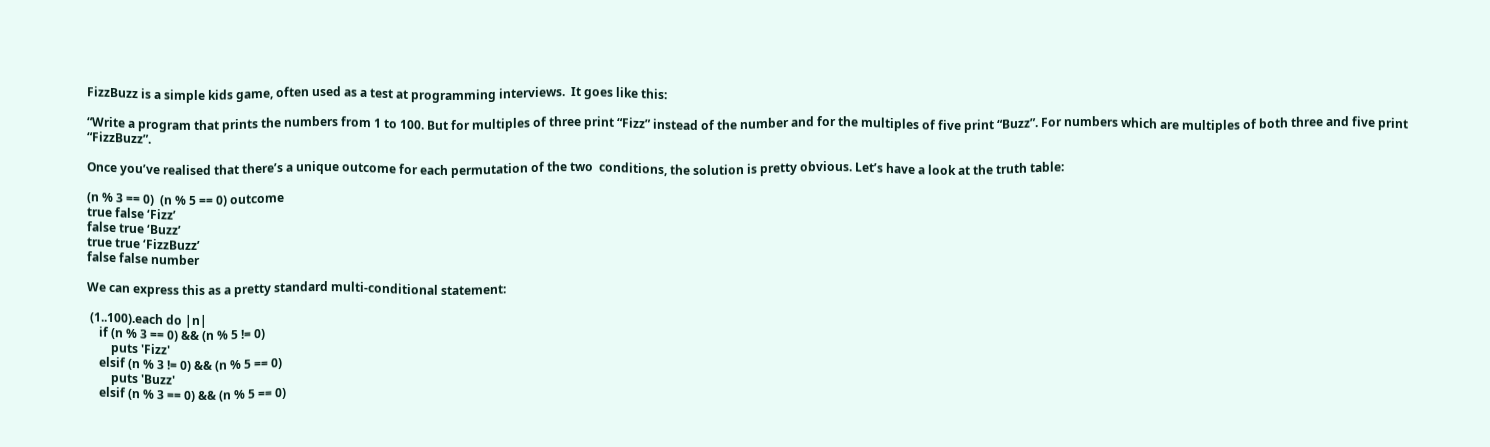FizzBuzz is a simple kids game, often used as a test at programming interviews.  It goes like this:

“Write a program that prints the numbers from 1 to 100. But for multiples of three print “Fizz” instead of the number and for the multiples of five print “Buzz”. For numbers which are multiples of both three and five print “FizzBuzz”.

Once you’ve realised that there’s a unique outcome for each permutation of the two  conditions, the solution is pretty obvious. Let’s have a look at the truth table:

(n % 3 == 0)  (n % 5 == 0) outcome
true false ‘Fizz’
false true ‘Buzz’
true true ‘FizzBuzz’
false false number

We can express this as a pretty standard multi-conditional statement:

 (1..100).each do |n|
    if (n % 3 == 0) && (n % 5 != 0)
        puts 'Fizz'
    elsif (n % 3 != 0) && (n % 5 == 0)
        puts 'Buzz'
    elsif (n % 3 == 0) && (n % 5 == 0)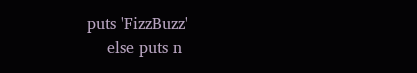puts 'FizzBuzz'
    else puts n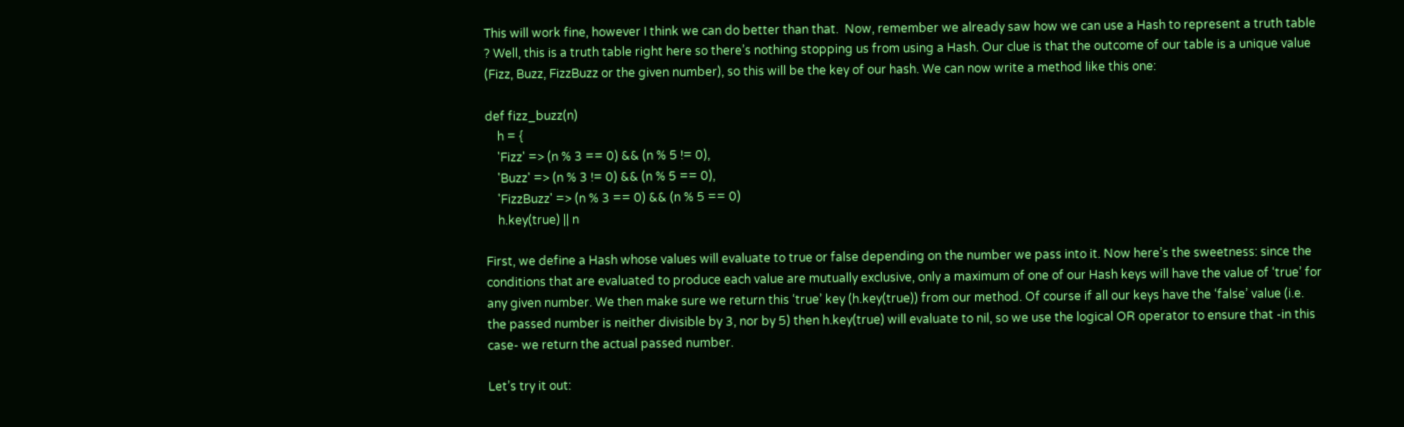This will work fine, however I think we can do better than that.  Now, remember we already saw how we can use a Hash to represent a truth table ? Well, this is a truth table right here so there’s nothing stopping us from using a Hash. Our clue is that the outcome of our table is a unique value (Fizz, Buzz, FizzBuzz or the given number), so this will be the key of our hash. We can now write a method like this one:

def fizz_buzz(n)
    h = {
    'Fizz' => (n % 3 == 0) && (n % 5 != 0),
    'Buzz' => (n % 3 != 0) && (n % 5 == 0),
    'FizzBuzz' => (n % 3 == 0) && (n % 5 == 0)
    h.key(true) || n

First, we define a Hash whose values will evaluate to true or false depending on the number we pass into it. Now here’s the sweetness: since the conditions that are evaluated to produce each value are mutually exclusive, only a maximum of one of our Hash keys will have the value of ‘true’ for any given number. We then make sure we return this ‘true’ key (h.key(true)) from our method. Of course if all our keys have the ‘false’ value (i.e. the passed number is neither divisible by 3, nor by 5) then h.key(true) will evaluate to nil, so we use the logical OR operator to ensure that -in this case- we return the actual passed number.

Let’s try it out: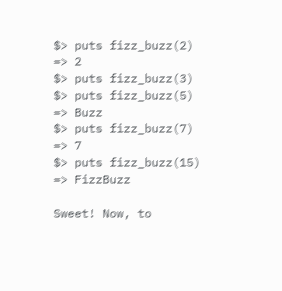$> puts fizz_buzz(2)
=> 2
$> puts fizz_buzz(3)
$> puts fizz_buzz(5)
=> Buzz
$> puts fizz_buzz(7)
=> 7
$> puts fizz_buzz(15)
=> FizzBuzz

Sweet! Now, to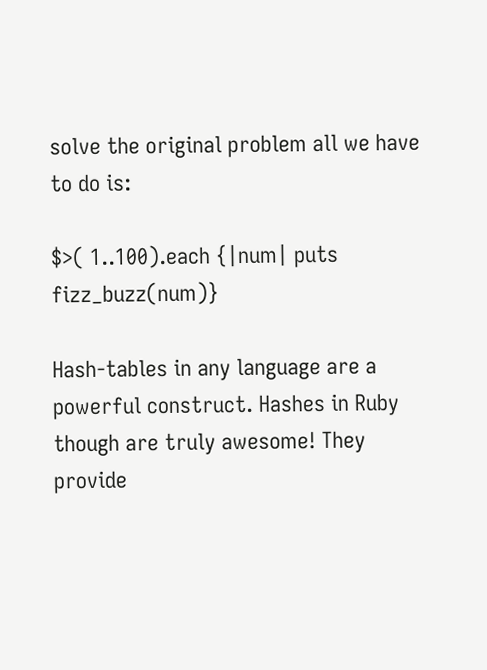solve the original problem all we have to do is:

$>( 1..100).each {|num| puts fizz_buzz(num)}

Hash-tables in any language are a powerful construct. Hashes in Ruby though are truly awesome! They provide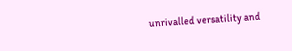unrivalled versatility and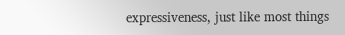expressiveness, just like most things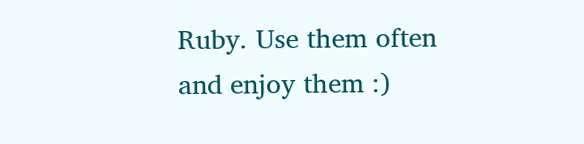Ruby. Use them often and enjoy them :)